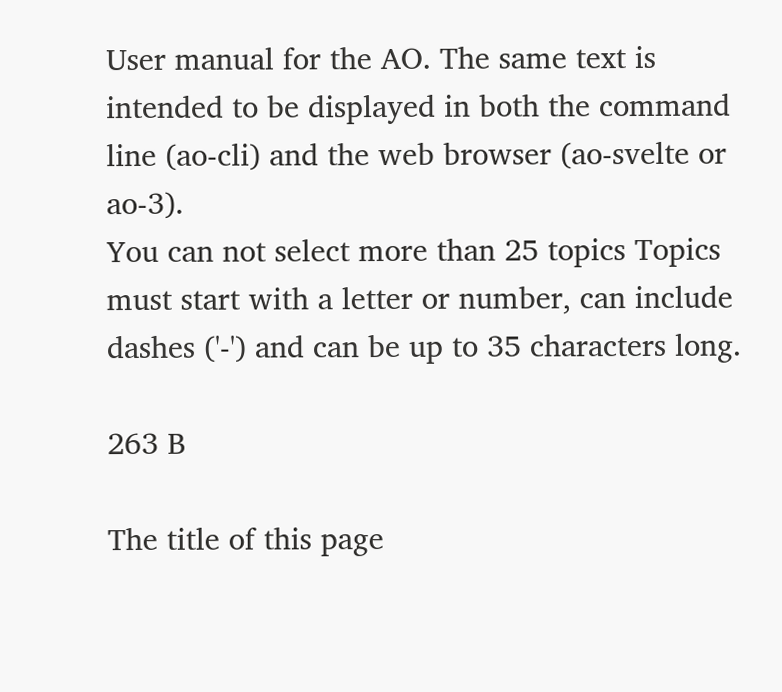User manual for the AO. The same text is intended to be displayed in both the command line (ao-cli) and the web browser (ao-svelte or ao-3).
You can not select more than 25 topics Topics must start with a letter or number, can include dashes ('-') and can be up to 35 characters long.

263 B

The title of this page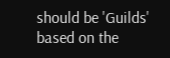should be 'Guilds' based on the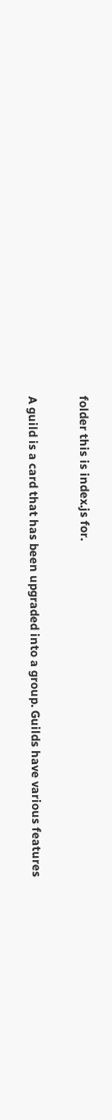folder this is index.js for.

A guild is a card that has been upgraded into a group. Guilds have various features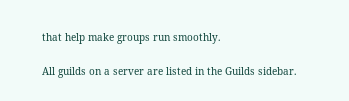that help make groups run smoothly.

All guilds on a server are listed in the Guilds sidebar.